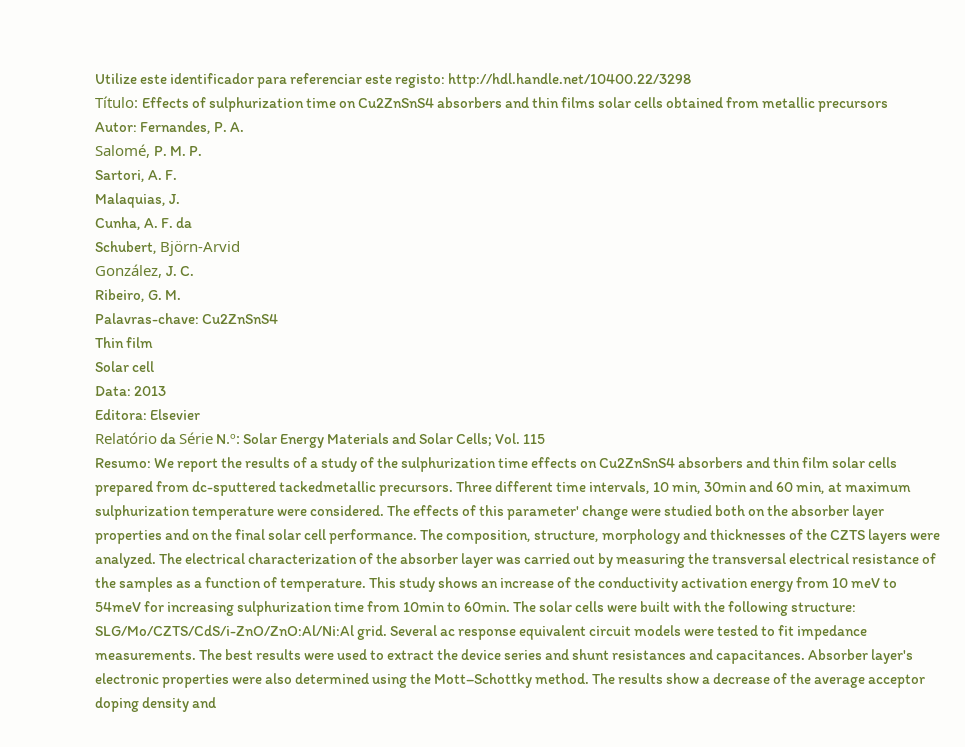Utilize este identificador para referenciar este registo: http://hdl.handle.net/10400.22/3298
Título: Effects of sulphurization time on Cu2ZnSnS4 absorbers and thin films solar cells obtained from metallic precursors
Autor: Fernandes, P. A.
Salomé, P. M. P.
Sartori, A. F.
Malaquias, J.
Cunha, A. F. da
Schubert, Björn-Arvid
González, J. C.
Ribeiro, G. M.
Palavras-chave: Cu2ZnSnS4
Thin film
Solar cell
Data: 2013
Editora: Elsevier
Relatório da Série N.º: Solar Energy Materials and Solar Cells; Vol. 115
Resumo: We report the results of a study of the sulphurization time effects on Cu2ZnSnS4 absorbers and thin film solar cells prepared from dc-sputtered tackedmetallic precursors. Three different time intervals, 10 min, 30min and 60 min, at maximum sulphurization temperature were considered. The effects of this parameter' change were studied both on the absorber layer properties and on the final solar cell performance. The composition, structure, morphology and thicknesses of the CZTS layers were analyzed. The electrical characterization of the absorber layer was carried out by measuring the transversal electrical resistance of the samples as a function of temperature. This study shows an increase of the conductivity activation energy from 10 meV to 54meV for increasing sulphurization time from 10min to 60min. The solar cells were built with the following structure: SLG/Mo/CZTS/CdS/i-ZnO/ZnO:Al/Ni:Al grid. Several ac response equivalent circuit models were tested to fit impedance measurements. The best results were used to extract the device series and shunt resistances and capacitances. Absorber layer's electronic properties were also determined using the Mott–Schottky method. The results show a decrease of the average acceptor doping density and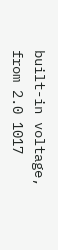built-in voltage, from 2.0 1017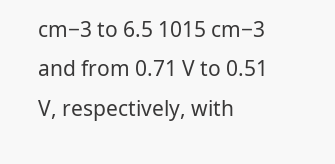cm−3 to 6.5 1015 cm−3 and from 0.71 V to 0.51 V, respectively, with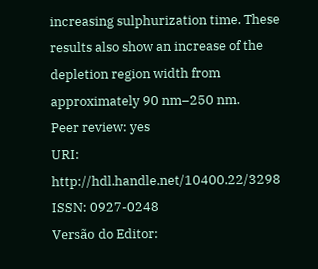increasing sulphurization time. These results also show an increase of the depletion region width from approximately 90 nm–250 nm.
Peer review: yes
URI: http://hdl.handle.net/10400.22/3298
ISSN: 0927-0248
Versão do Editor: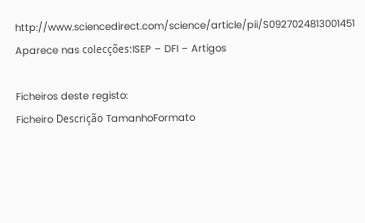http://www.sciencedirect.com/science/article/pii/S0927024813001451
Aparece nas colecções:ISEP – DFI – Artigos

Ficheiros deste registo:
Ficheiro Descrição TamanhoFormato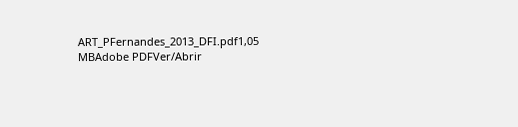ART_PFernandes_2013_DFI.pdf1,05 MBAdobe PDFVer/Abrir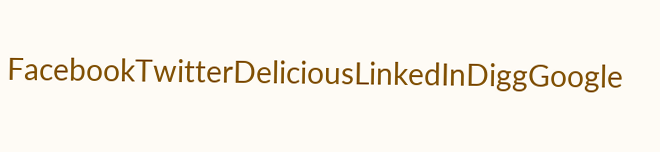FacebookTwitterDeliciousLinkedInDiggGoogle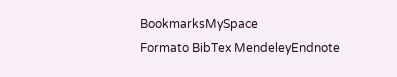BookmarksMySpace
Formato BibTex MendeleyEndnote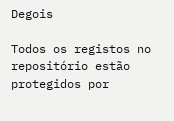Degois

Todos os registos no repositório estão protegidos por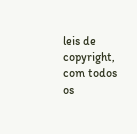leis de copyright, com todos os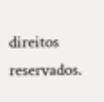direitos reservados.